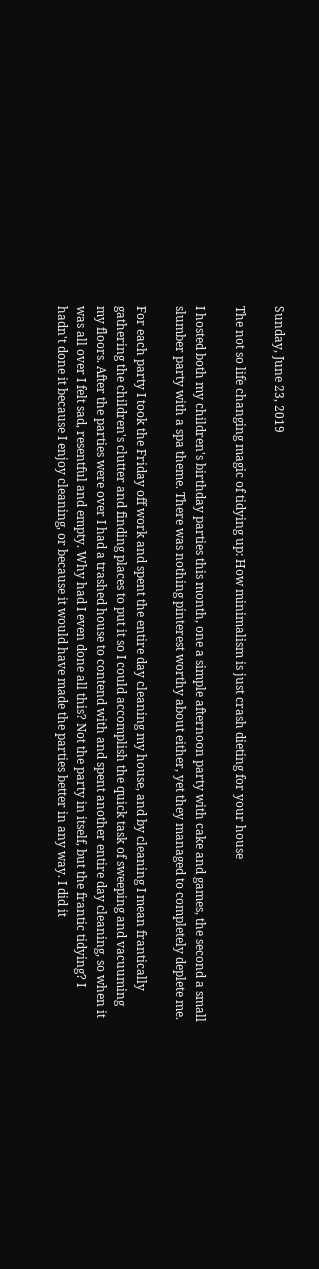Sunday, June 23, 2019

The not so life changing magic of tidying up: How minimalism is just crash dieting for your house

I hosted both my children's birthday parties this month, one a simple afternoon party with cake and games, the second a small slumber party with a spa theme. There was nothing pinterest worthy about either, yet they managed to completely deplete me.

For each party I took the Friday off work and spent the entire day cleaning my house, and by cleaning I mean frantically gathering the children's clutter and finding places to put it so I could accomplish the quick task of sweeping and vacuuming my floors. After the parties were over I had a trashed house to contend with and spent another entire day cleaning, so when it was all over I felt sad, resentful and empty. Why had I even done all this? Not the party in itself, but the frantic tidying? I hadn't done it because I enjoy cleaning, or because it would have made the parties better in any way. I did it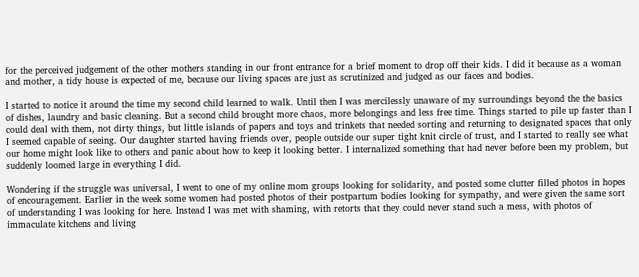for the perceived judgement of the other mothers standing in our front entrance for a brief moment to drop off their kids. I did it because as a woman and mother, a tidy house is expected of me, because our living spaces are just as scrutinized and judged as our faces and bodies.

I started to notice it around the time my second child learned to walk. Until then I was mercilessly unaware of my surroundings beyond the the basics of dishes, laundry and basic cleaning. But a second child brought more chaos, more belongings and less free time. Things started to pile up faster than I could deal with them, not dirty things, but little islands of papers and toys and trinkets that needed sorting and returning to designated spaces that only I seemed capable of seeing. Our daughter started having friends over, people outside our super tight knit circle of trust, and I started to really see what our home might look like to others and panic about how to keep it looking better. I internalized something that had never before been my problem, but suddenly loomed large in everything I did.

Wondering if the struggle was universal, I went to one of my online mom groups looking for solidarity, and posted some clutter filled photos in hopes of encouragement. Earlier in the week some women had posted photos of their postpartum bodies looking for sympathy, and were given the same sort of understanding I was looking for here. Instead I was met with shaming, with retorts that they could never stand such a mess, with photos of immaculate kitchens and living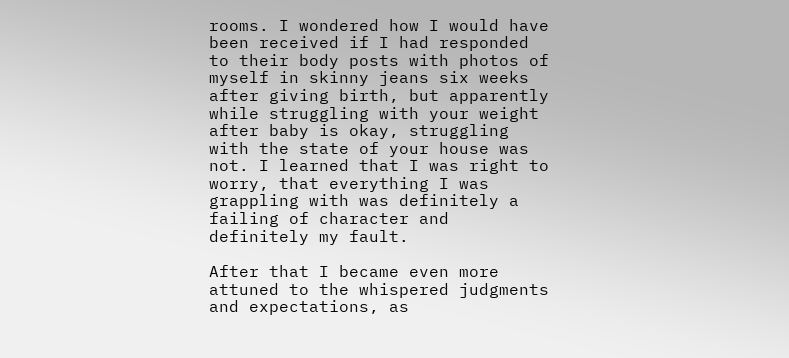rooms. I wondered how I would have been received if I had responded to their body posts with photos of myself in skinny jeans six weeks after giving birth, but apparently while struggling with your weight after baby is okay, struggling with the state of your house was not. I learned that I was right to worry, that everything I was grappling with was definitely a failing of character and definitely my fault.

After that I became even more attuned to the whispered judgments and expectations, as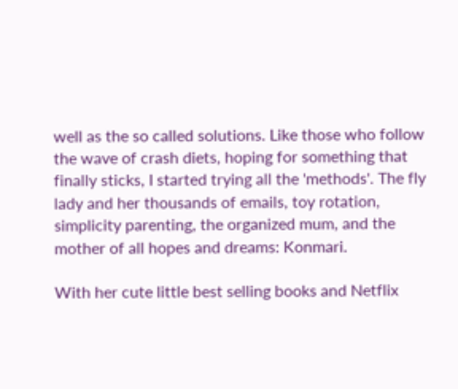well as the so called solutions. Like those who follow the wave of crash diets, hoping for something that finally sticks, I started trying all the 'methods'. The fly lady and her thousands of emails, toy rotation, simplicity parenting, the organized mum, and the mother of all hopes and dreams: Konmari.

With her cute little best selling books and Netflix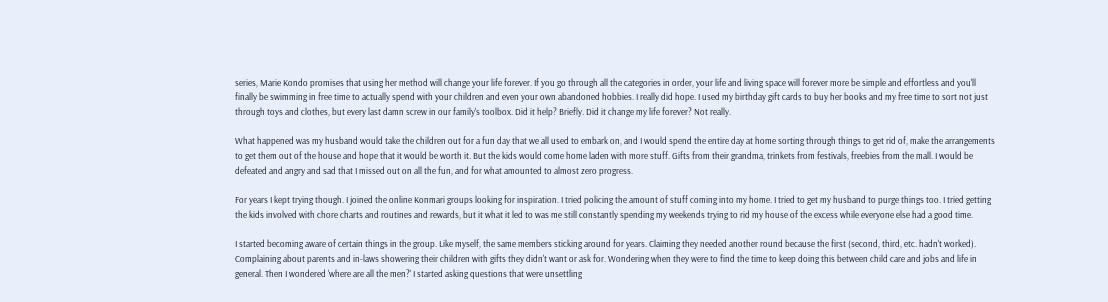series, Marie Kondo promises that using her method will change your life forever. If you go through all the categories in order, your life and living space will forever more be simple and effortless and you'll finally be swimming in free time to actually spend with your children and even your own abandoned hobbies. I really did hope. I used my birthday gift cards to buy her books and my free time to sort not just through toys and clothes, but every last damn screw in our family's toolbox. Did it help? Briefly. Did it change my life forever? Not really.

What happened was my husband would take the children out for a fun day that we all used to embark on, and I would spend the entire day at home sorting through things to get rid of, make the arrangements to get them out of the house and hope that it would be worth it. But the kids would come home laden with more stuff. Gifts from their grandma, trinkets from festivals, freebies from the mall. I would be defeated and angry and sad that I missed out on all the fun, and for what amounted to almost zero progress.

For years I kept trying though. I joined the online Konmari groups looking for inspiration. I tried policing the amount of stuff coming into my home. I tried to get my husband to purge things too. I tried getting the kids involved with chore charts and routines and rewards, but it what it led to was me still constantly spending my weekends trying to rid my house of the excess while everyone else had a good time.

I started becoming aware of certain things in the group. Like myself, the same members sticking around for years. Claiming they needed another round because the first (second, third, etc. hadn't worked). Complaining about parents and in-laws showering their children with gifts they didn't want or ask for. Wondering when they were to find the time to keep doing this between child care and jobs and life in general. Then I wondered 'where are all the men?' I started asking questions that were unsettling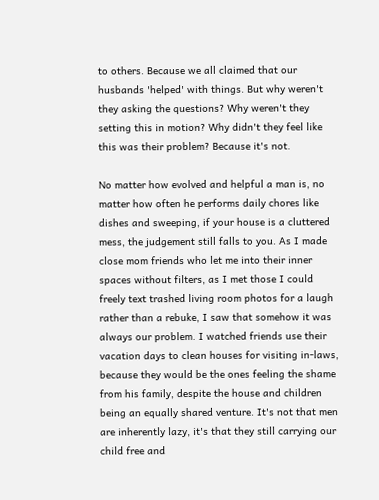to others. Because we all claimed that our husbands 'helped' with things. But why weren't they asking the questions? Why weren't they setting this in motion? Why didn't they feel like this was their problem? Because it's not.

No matter how evolved and helpful a man is, no matter how often he performs daily chores like dishes and sweeping, if your house is a cluttered mess, the judgement still falls to you. As I made close mom friends who let me into their inner spaces without filters, as I met those I could freely text trashed living room photos for a laugh rather than a rebuke, I saw that somehow it was always our problem. I watched friends use their vacation days to clean houses for visiting in-laws, because they would be the ones feeling the shame from his family, despite the house and children being an equally shared venture. It's not that men are inherently lazy, it's that they still carrying our child free and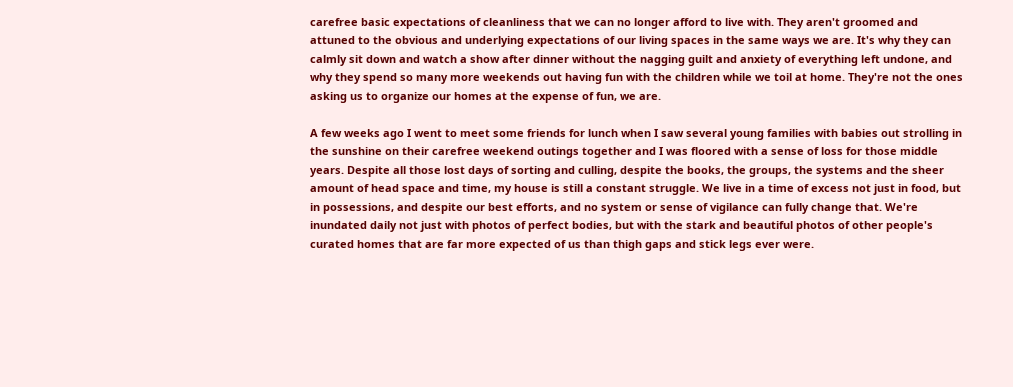carefree basic expectations of cleanliness that we can no longer afford to live with. They aren't groomed and attuned to the obvious and underlying expectations of our living spaces in the same ways we are. It's why they can calmly sit down and watch a show after dinner without the nagging guilt and anxiety of everything left undone, and why they spend so many more weekends out having fun with the children while we toil at home. They're not the ones asking us to organize our homes at the expense of fun, we are.

A few weeks ago I went to meet some friends for lunch when I saw several young families with babies out strolling in the sunshine on their carefree weekend outings together and I was floored with a sense of loss for those middle years. Despite all those lost days of sorting and culling, despite the books, the groups, the systems and the sheer amount of head space and time, my house is still a constant struggle. We live in a time of excess not just in food, but in possessions, and despite our best efforts, and no system or sense of vigilance can fully change that. We're inundated daily not just with photos of perfect bodies, but with the stark and beautiful photos of other people's curated homes that are far more expected of us than thigh gaps and stick legs ever were.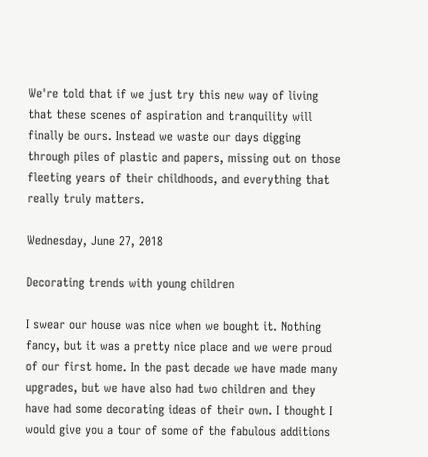We're told that if we just try this new way of living that these scenes of aspiration and tranquility will finally be ours. Instead we waste our days digging through piles of plastic and papers, missing out on those fleeting years of their childhoods, and everything that really truly matters.

Wednesday, June 27, 2018

Decorating trends with young children

I swear our house was nice when we bought it. Nothing fancy, but it was a pretty nice place and we were proud of our first home. In the past decade we have made many upgrades, but we have also had two children and they have had some decorating ideas of their own. I thought I would give you a tour of some of the fabulous additions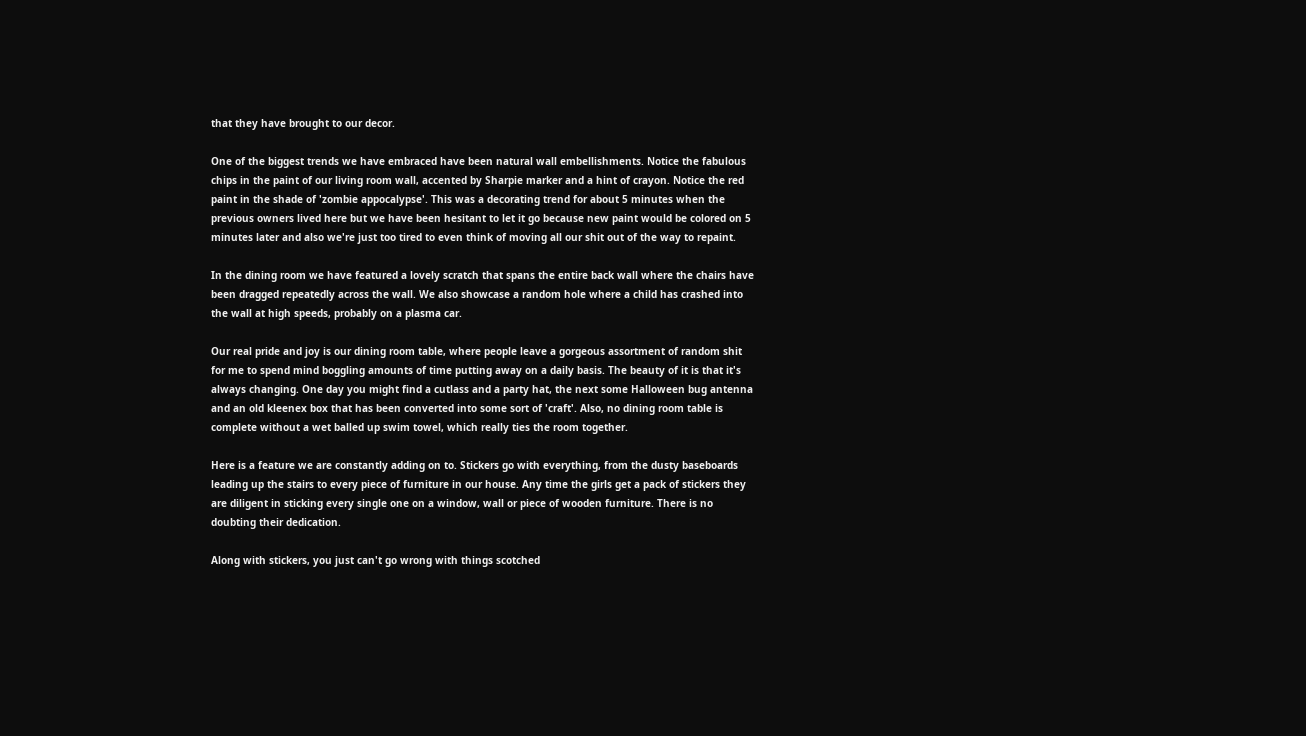that they have brought to our decor.

One of the biggest trends we have embraced have been natural wall embellishments. Notice the fabulous chips in the paint of our living room wall, accented by Sharpie marker and a hint of crayon. Notice the red paint in the shade of 'zombie appocalypse'. This was a decorating trend for about 5 minutes when the previous owners lived here but we have been hesitant to let it go because new paint would be colored on 5 minutes later and also we're just too tired to even think of moving all our shit out of the way to repaint.

In the dining room we have featured a lovely scratch that spans the entire back wall where the chairs have been dragged repeatedly across the wall. We also showcase a random hole where a child has crashed into the wall at high speeds, probably on a plasma car.

Our real pride and joy is our dining room table, where people leave a gorgeous assortment of random shit for me to spend mind boggling amounts of time putting away on a daily basis. The beauty of it is that it's always changing. One day you might find a cutlass and a party hat, the next some Halloween bug antenna and an old kleenex box that has been converted into some sort of 'craft'. Also, no dining room table is complete without a wet balled up swim towel, which really ties the room together.

Here is a feature we are constantly adding on to. Stickers go with everything, from the dusty baseboards leading up the stairs to every piece of furniture in our house. Any time the girls get a pack of stickers they are diligent in sticking every single one on a window, wall or piece of wooden furniture. There is no doubting their dedication.

Along with stickers, you just can't go wrong with things scotched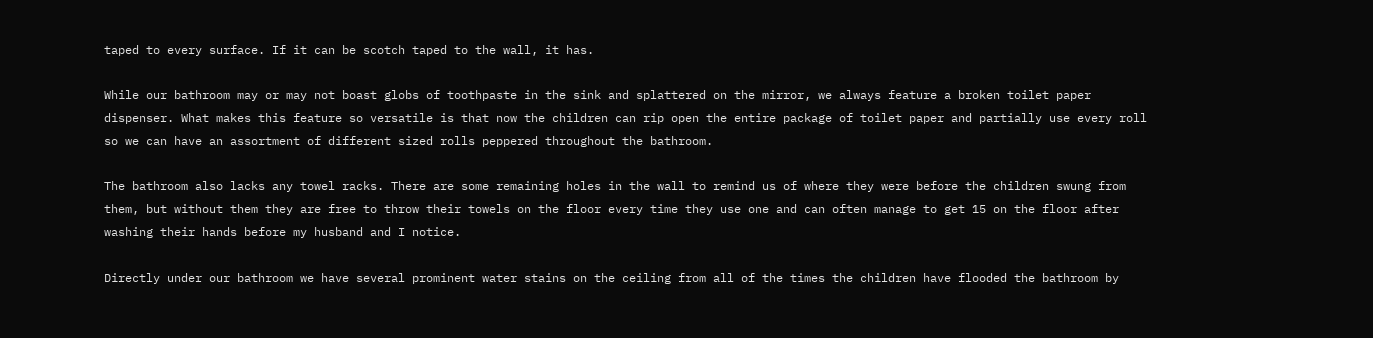taped to every surface. If it can be scotch taped to the wall, it has.

While our bathroom may or may not boast globs of toothpaste in the sink and splattered on the mirror, we always feature a broken toilet paper dispenser. What makes this feature so versatile is that now the children can rip open the entire package of toilet paper and partially use every roll so we can have an assortment of different sized rolls peppered throughout the bathroom.

The bathroom also lacks any towel racks. There are some remaining holes in the wall to remind us of where they were before the children swung from them, but without them they are free to throw their towels on the floor every time they use one and can often manage to get 15 on the floor after washing their hands before my husband and I notice.

Directly under our bathroom we have several prominent water stains on the ceiling from all of the times the children have flooded the bathroom by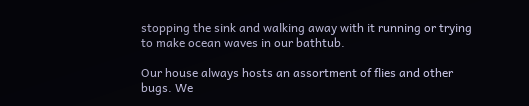stopping the sink and walking away with it running or trying to make ocean waves in our bathtub.

Our house always hosts an assortment of flies and other bugs. We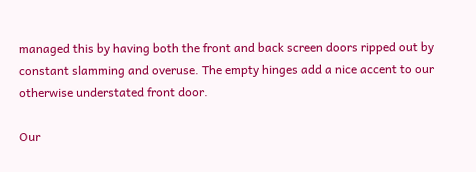managed this by having both the front and back screen doors ripped out by constant slamming and overuse. The empty hinges add a nice accent to our otherwise understated front door.

Our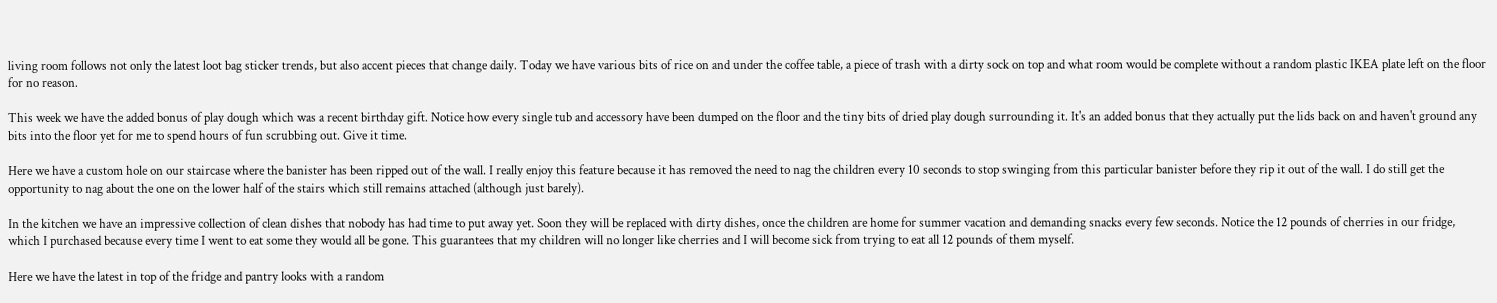living room follows not only the latest loot bag sticker trends, but also accent pieces that change daily. Today we have various bits of rice on and under the coffee table, a piece of trash with a dirty sock on top and what room would be complete without a random plastic IKEA plate left on the floor for no reason.

This week we have the added bonus of play dough which was a recent birthday gift. Notice how every single tub and accessory have been dumped on the floor and the tiny bits of dried play dough surrounding it. It's an added bonus that they actually put the lids back on and haven't ground any bits into the floor yet for me to spend hours of fun scrubbing out. Give it time.

Here we have a custom hole on our staircase where the banister has been ripped out of the wall. I really enjoy this feature because it has removed the need to nag the children every 10 seconds to stop swinging from this particular banister before they rip it out of the wall. I do still get the opportunity to nag about the one on the lower half of the stairs which still remains attached (although just barely).

In the kitchen we have an impressive collection of clean dishes that nobody has had time to put away yet. Soon they will be replaced with dirty dishes, once the children are home for summer vacation and demanding snacks every few seconds. Notice the 12 pounds of cherries in our fridge, which I purchased because every time I went to eat some they would all be gone. This guarantees that my children will no longer like cherries and I will become sick from trying to eat all 12 pounds of them myself.

Here we have the latest in top of the fridge and pantry looks with a random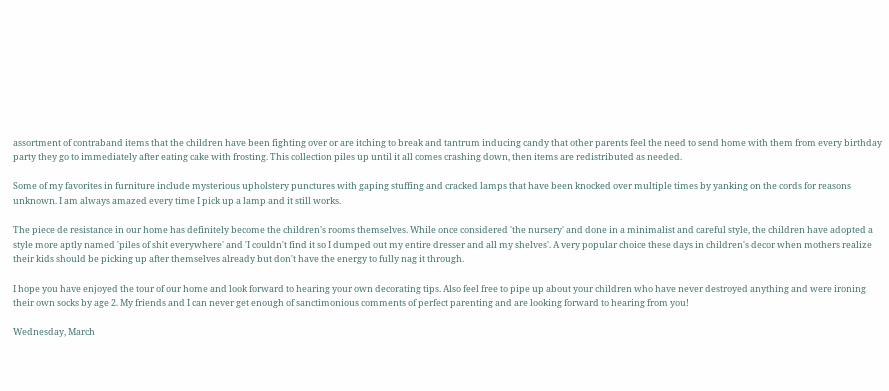assortment of contraband items that the children have been fighting over or are itching to break and tantrum inducing candy that other parents feel the need to send home with them from every birthday party they go to immediately after eating cake with frosting. This collection piles up until it all comes crashing down, then items are redistributed as needed.

Some of my favorites in furniture include mysterious upholstery punctures with gaping stuffing and cracked lamps that have been knocked over multiple times by yanking on the cords for reasons unknown. I am always amazed every time I pick up a lamp and it still works.

The piece de resistance in our home has definitely become the children's rooms themselves. While once considered 'the nursery' and done in a minimalist and careful style, the children have adopted a style more aptly named 'piles of shit everywhere' and 'I couldn't find it so I dumped out my entire dresser and all my shelves'. A very popular choice these days in children's decor when mothers realize their kids should be picking up after themselves already but don't have the energy to fully nag it through.

I hope you have enjoyed the tour of our home and look forward to hearing your own decorating tips. Also feel free to pipe up about your children who have never destroyed anything and were ironing their own socks by age 2. My friends and I can never get enough of sanctimonious comments of perfect parenting and are looking forward to hearing from you!

Wednesday, March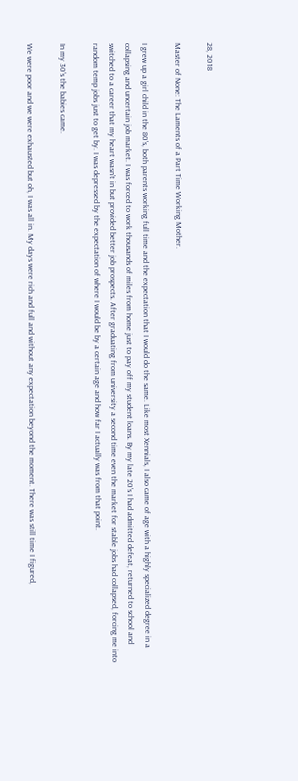28, 2018

Master of None: The Laments of a Part Time Working Mother.

I grew up a girl child in the 80's, both parents working full time and the expectation that I would do the same. Like most Xennials, I also came of age with a highly specialized degree in a collapsing and uncertain job market. I was forced to work thousands of miles from home just to pay off my student loans. By my late 20's I had admitted defeat, returned to school and switched to a career that my heart wasn't in but provided better job prospects. After graduating from university a second time even the market for stable jobs had collapsed, forcing me into random temp jobs just to get by. I was depressed by the expectation of where I would be by a certain age and how far I actually was from that point.

In my 30's the babies came.

We were poor and we were exhausted but oh, I was all in. My days were rich and full and without any expectation beyond the moment. There was still time I figured,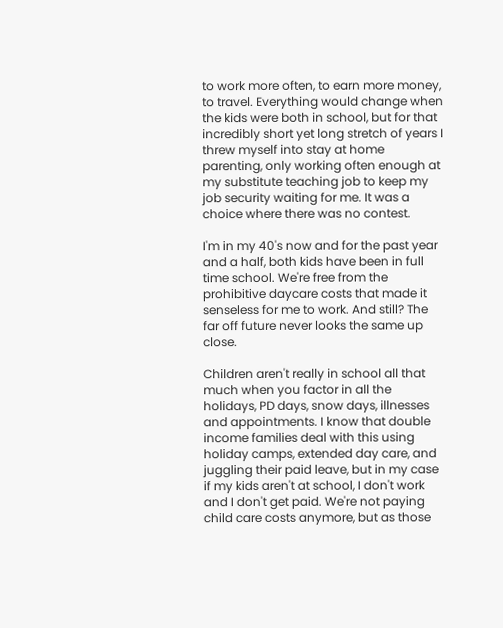to work more often, to earn more money, to travel. Everything would change when the kids were both in school, but for that incredibly short yet long stretch of years I threw myself into stay at home parenting, only working often enough at my substitute teaching job to keep my job security waiting for me. It was a choice where there was no contest.

I'm in my 40's now and for the past year and a half, both kids have been in full time school. We're free from the prohibitive daycare costs that made it senseless for me to work. And still? The far off future never looks the same up close.

Children aren't really in school all that much when you factor in all the holidays, PD days, snow days, illnesses and appointments. I know that double income families deal with this using holiday camps, extended day care, and juggling their paid leave, but in my case if my kids aren't at school, I don't work and I don't get paid. We're not paying child care costs anymore, but as those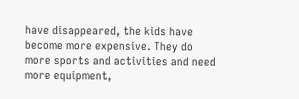have disappeared, the kids have become more expensive. They do more sports and activities and need more equipment,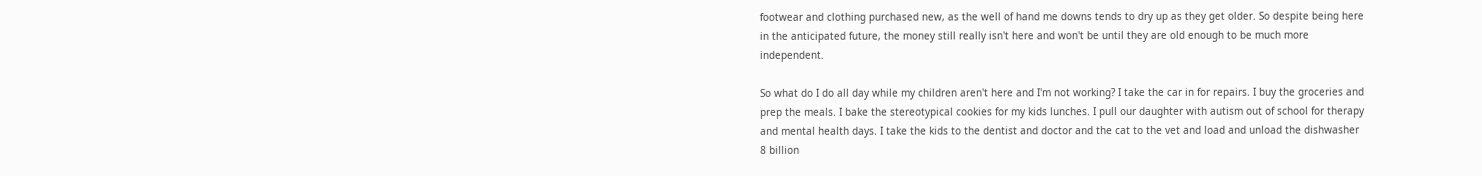footwear and clothing purchased new, as the well of hand me downs tends to dry up as they get older. So despite being here in the anticipated future, the money still really isn't here and won't be until they are old enough to be much more independent.

So what do I do all day while my children aren't here and I'm not working? I take the car in for repairs. I buy the groceries and prep the meals. I bake the stereotypical cookies for my kids lunches. I pull our daughter with autism out of school for therapy and mental health days. I take the kids to the dentist and doctor and the cat to the vet and load and unload the dishwasher 8 billion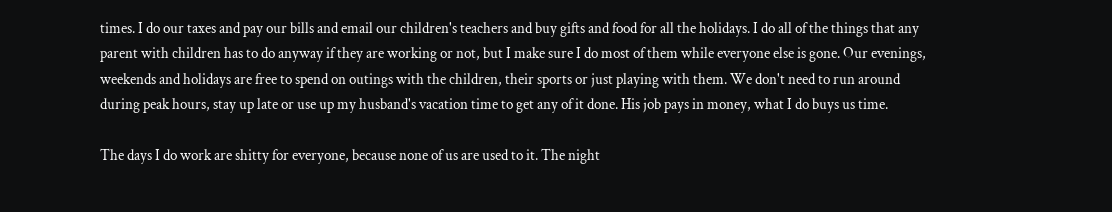times. I do our taxes and pay our bills and email our children's teachers and buy gifts and food for all the holidays. I do all of the things that any parent with children has to do anyway if they are working or not, but I make sure I do most of them while everyone else is gone. Our evenings, weekends and holidays are free to spend on outings with the children, their sports or just playing with them. We don't need to run around during peak hours, stay up late or use up my husband's vacation time to get any of it done. His job pays in money, what I do buys us time.

The days I do work are shitty for everyone, because none of us are used to it. The night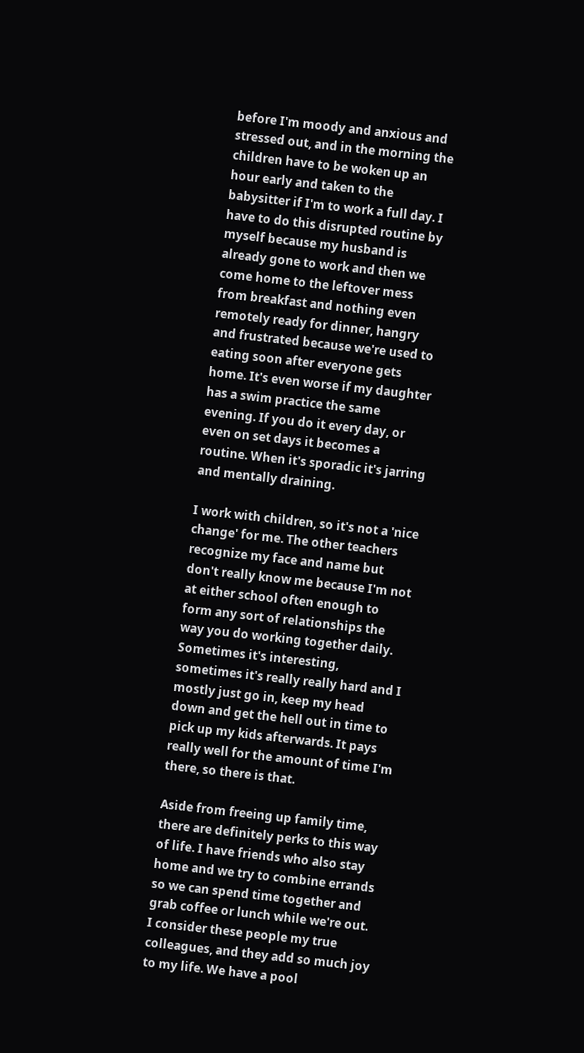before I'm moody and anxious and stressed out, and in the morning the children have to be woken up an hour early and taken to the babysitter if I'm to work a full day. I have to do this disrupted routine by myself because my husband is already gone to work and then we come home to the leftover mess from breakfast and nothing even remotely ready for dinner, hangry and frustrated because we're used to eating soon after everyone gets home. It's even worse if my daughter has a swim practice the same evening. If you do it every day, or even on set days it becomes a routine. When it's sporadic it's jarring and mentally draining.

I work with children, so it's not a 'nice change' for me. The other teachers recognize my face and name but don't really know me because I'm not at either school often enough to form any sort of relationships the way you do working together daily. Sometimes it's interesting, sometimes it's really really hard and I mostly just go in, keep my head down and get the hell out in time to pick up my kids afterwards. It pays really well for the amount of time I'm there, so there is that.

Aside from freeing up family time, there are definitely perks to this way of life. I have friends who also stay home and we try to combine errands so we can spend time together and grab coffee or lunch while we're out. I consider these people my true colleagues, and they add so much joy to my life. We have a pool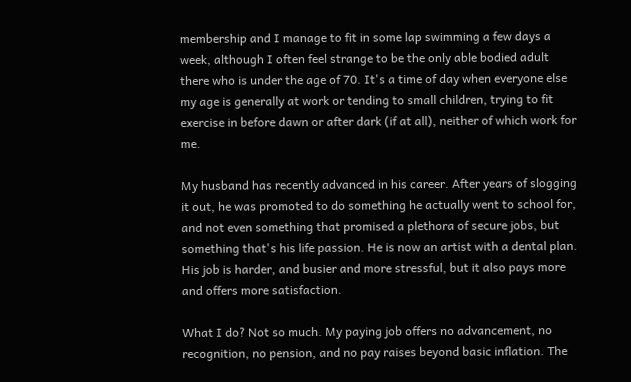membership and I manage to fit in some lap swimming a few days a week, although I often feel strange to be the only able bodied adult there who is under the age of 70. It's a time of day when everyone else my age is generally at work or tending to small children, trying to fit exercise in before dawn or after dark (if at all), neither of which work for me.

My husband has recently advanced in his career. After years of slogging it out, he was promoted to do something he actually went to school for, and not even something that promised a plethora of secure jobs, but something that's his life passion. He is now an artist with a dental plan. His job is harder, and busier and more stressful, but it also pays more and offers more satisfaction.

What I do? Not so much. My paying job offers no advancement, no recognition, no pension, and no pay raises beyond basic inflation. The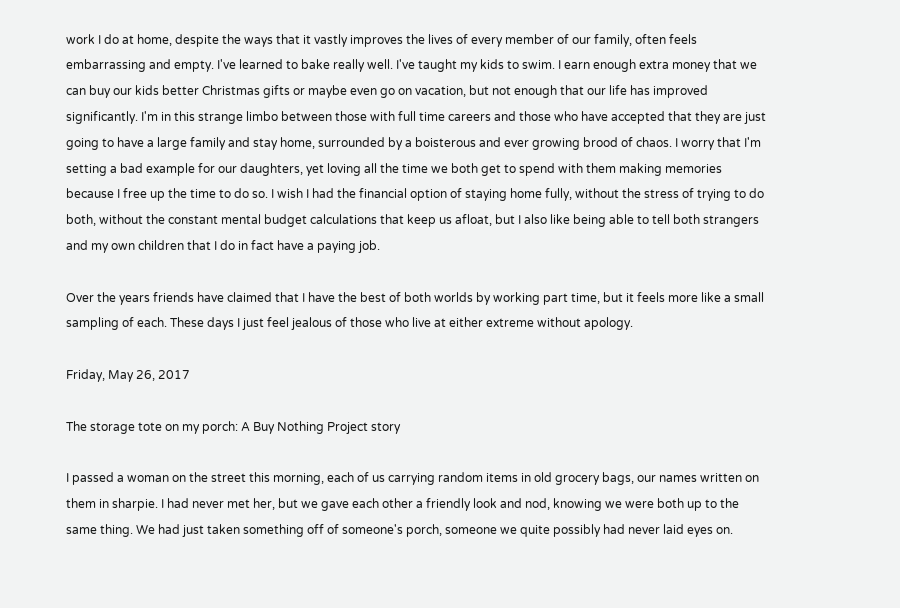work I do at home, despite the ways that it vastly improves the lives of every member of our family, often feels embarrassing and empty. I've learned to bake really well. I've taught my kids to swim. I earn enough extra money that we can buy our kids better Christmas gifts or maybe even go on vacation, but not enough that our life has improved significantly. I'm in this strange limbo between those with full time careers and those who have accepted that they are just going to have a large family and stay home, surrounded by a boisterous and ever growing brood of chaos. I worry that I'm setting a bad example for our daughters, yet loving all the time we both get to spend with them making memories because I free up the time to do so. I wish I had the financial option of staying home fully, without the stress of trying to do both, without the constant mental budget calculations that keep us afloat, but I also like being able to tell both strangers and my own children that I do in fact have a paying job.

Over the years friends have claimed that I have the best of both worlds by working part time, but it feels more like a small sampling of each. These days I just feel jealous of those who live at either extreme without apology.

Friday, May 26, 2017

The storage tote on my porch: A Buy Nothing Project story

I passed a woman on the street this morning, each of us carrying random items in old grocery bags, our names written on them in sharpie. I had never met her, but we gave each other a friendly look and nod, knowing we were both up to the same thing. We had just taken something off of someone's porch, someone we quite possibly had never laid eyes on.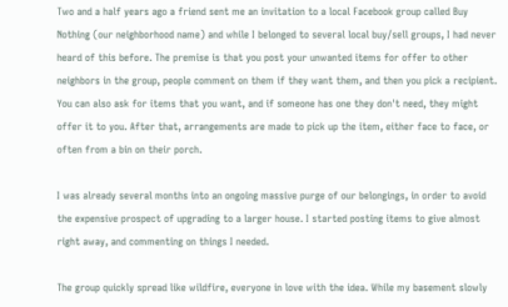Two and a half years ago a friend sent me an invitation to a local Facebook group called Buy Nothing (our neighborhood name) and while I belonged to several local buy/sell groups, I had never heard of this before. The premise is that you post your unwanted items for offer to other neighbors in the group, people comment on them if they want them, and then you pick a recipient. You can also ask for items that you want, and if someone has one they don't need, they might offer it to you. After that, arrangements are made to pick up the item, either face to face, or often from a bin on their porch.

I was already several months into an ongoing massive purge of our belongings, in order to avoid the expensive prospect of upgrading to a larger house. I started posting items to give almost right away, and commenting on things I needed.

The group quickly spread like wildfire, everyone in love with the idea. While my basement slowly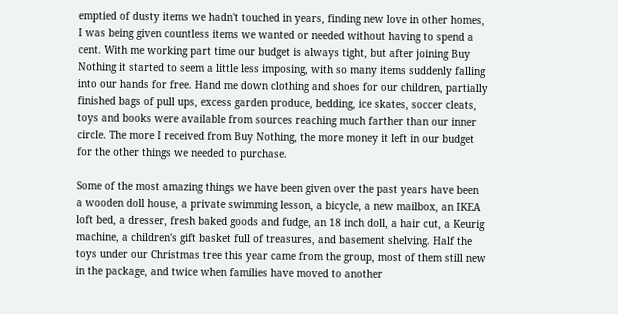emptied of dusty items we hadn't touched in years, finding new love in other homes, I was being given countless items we wanted or needed without having to spend a cent. With me working part time our budget is always tight, but after joining Buy Nothing it started to seem a little less imposing, with so many items suddenly falling into our hands for free. Hand me down clothing and shoes for our children, partially finished bags of pull ups, excess garden produce, bedding, ice skates, soccer cleats, toys and books were available from sources reaching much farther than our inner circle. The more I received from Buy Nothing, the more money it left in our budget for the other things we needed to purchase.

Some of the most amazing things we have been given over the past years have been a wooden doll house, a private swimming lesson, a bicycle, a new mailbox, an IKEA loft bed, a dresser, fresh baked goods and fudge, an 18 inch doll, a hair cut, a Keurig machine, a children's gift basket full of treasures, and basement shelving. Half the toys under our Christmas tree this year came from the group, most of them still new in the package, and twice when families have moved to another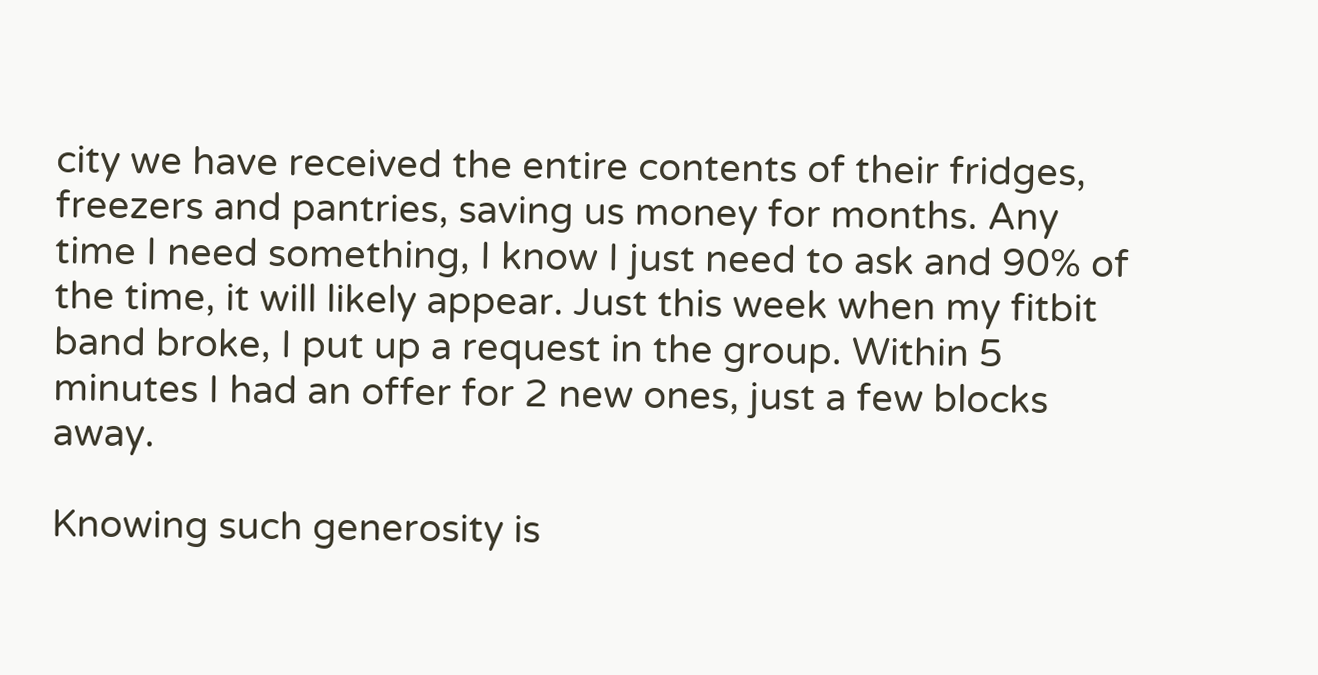city we have received the entire contents of their fridges, freezers and pantries, saving us money for months. Any time I need something, I know I just need to ask and 90% of the time, it will likely appear. Just this week when my fitbit band broke, I put up a request in the group. Within 5 minutes I had an offer for 2 new ones, just a few blocks away.

Knowing such generosity is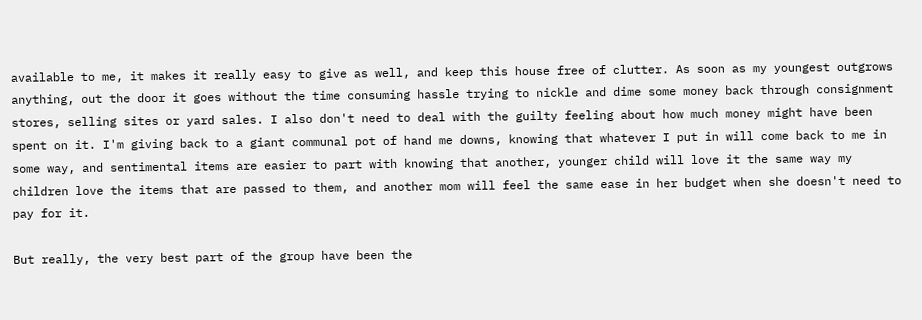available to me, it makes it really easy to give as well, and keep this house free of clutter. As soon as my youngest outgrows anything, out the door it goes without the time consuming hassle trying to nickle and dime some money back through consignment stores, selling sites or yard sales. I also don't need to deal with the guilty feeling about how much money might have been spent on it. I'm giving back to a giant communal pot of hand me downs, knowing that whatever I put in will come back to me in some way, and sentimental items are easier to part with knowing that another, younger child will love it the same way my children love the items that are passed to them, and another mom will feel the same ease in her budget when she doesn't need to pay for it.

But really, the very best part of the group have been the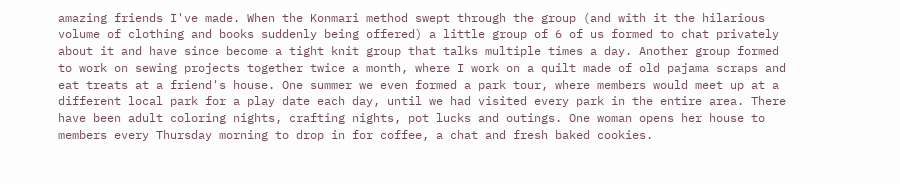amazing friends I've made. When the Konmari method swept through the group (and with it the hilarious volume of clothing and books suddenly being offered) a little group of 6 of us formed to chat privately about it and have since become a tight knit group that talks multiple times a day. Another group formed to work on sewing projects together twice a month, where I work on a quilt made of old pajama scraps and eat treats at a friend's house. One summer we even formed a park tour, where members would meet up at a different local park for a play date each day, until we had visited every park in the entire area. There have been adult coloring nights, crafting nights, pot lucks and outings. One woman opens her house to members every Thursday morning to drop in for coffee, a chat and fresh baked cookies.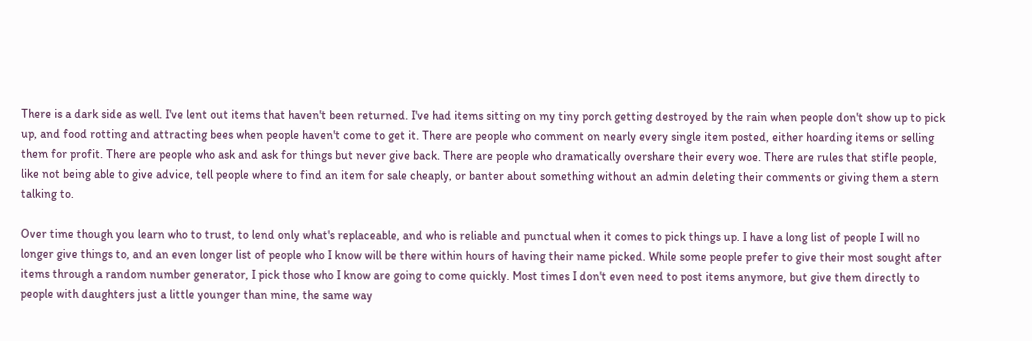There is a dark side as well. I've lent out items that haven't been returned. I've had items sitting on my tiny porch getting destroyed by the rain when people don't show up to pick up, and food rotting and attracting bees when people haven't come to get it. There are people who comment on nearly every single item posted, either hoarding items or selling them for profit. There are people who ask and ask for things but never give back. There are people who dramatically overshare their every woe. There are rules that stifle people, like not being able to give advice, tell people where to find an item for sale cheaply, or banter about something without an admin deleting their comments or giving them a stern talking to.

Over time though you learn who to trust, to lend only what's replaceable, and who is reliable and punctual when it comes to pick things up. I have a long list of people I will no longer give things to, and an even longer list of people who I know will be there within hours of having their name picked. While some people prefer to give their most sought after items through a random number generator, I pick those who I know are going to come quickly. Most times I don't even need to post items anymore, but give them directly to people with daughters just a little younger than mine, the same way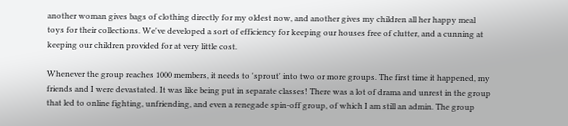another woman gives bags of clothing directly for my oldest now, and another gives my children all her happy meal toys for their collections. We've developed a sort of efficiency for keeping our houses free of clutter, and a cunning at keeping our children provided for at very little cost.

Whenever the group reaches 1000 members, it needs to 'sprout' into two or more groups. The first time it happened, my friends and I were devastated. It was like being put in separate classes! There was a lot of drama and unrest in the group that led to online fighting, unfriending, and even a renegade spin-off group, of which I am still an admin. The group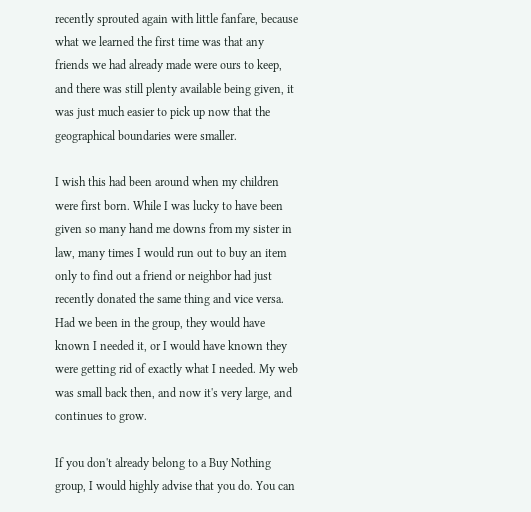recently sprouted again with little fanfare, because what we learned the first time was that any friends we had already made were ours to keep, and there was still plenty available being given, it was just much easier to pick up now that the geographical boundaries were smaller.

I wish this had been around when my children were first born. While I was lucky to have been given so many hand me downs from my sister in law, many times I would run out to buy an item only to find out a friend or neighbor had just recently donated the same thing and vice versa. Had we been in the group, they would have known I needed it, or I would have known they were getting rid of exactly what I needed. My web was small back then, and now it's very large, and continues to grow.

If you don't already belong to a Buy Nothing group, I would highly advise that you do. You can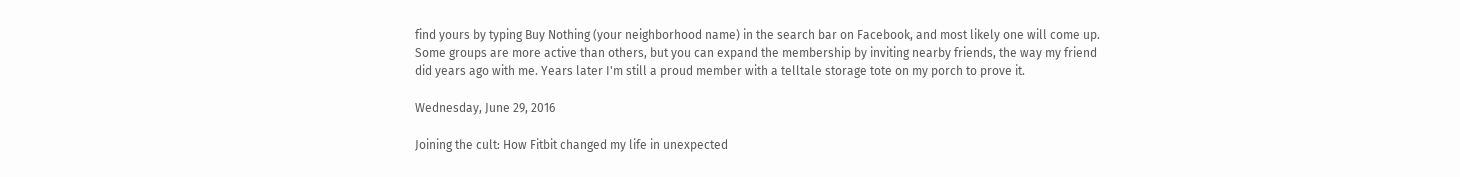find yours by typing Buy Nothing (your neighborhood name) in the search bar on Facebook, and most likely one will come up. Some groups are more active than others, but you can expand the membership by inviting nearby friends, the way my friend did years ago with me. Years later I'm still a proud member with a telltale storage tote on my porch to prove it.

Wednesday, June 29, 2016

Joining the cult: How Fitbit changed my life in unexpected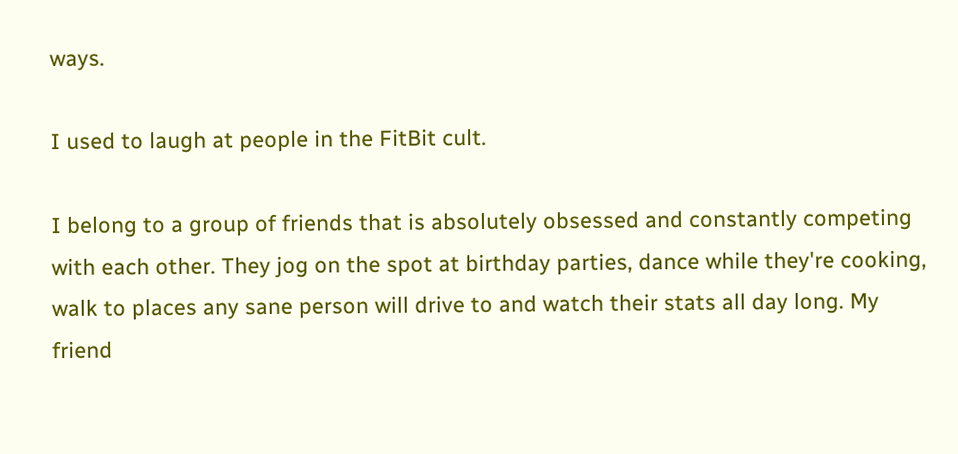ways.

I used to laugh at people in the FitBit cult.

I belong to a group of friends that is absolutely obsessed and constantly competing with each other. They jog on the spot at birthday parties, dance while they're cooking, walk to places any sane person will drive to and watch their stats all day long. My friend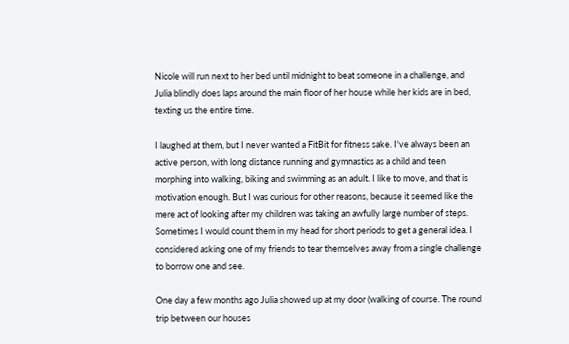Nicole will run next to her bed until midnight to beat someone in a challenge, and Julia blindly does laps around the main floor of her house while her kids are in bed, texting us the entire time.

I laughed at them, but I never wanted a FitBit for fitness sake. I've always been an active person, with long distance running and gymnastics as a child and teen morphing into walking, biking and swimming as an adult. I like to move, and that is motivation enough. But I was curious for other reasons, because it seemed like the mere act of looking after my children was taking an awfully large number of steps. Sometimes I would count them in my head for short periods to get a general idea. I considered asking one of my friends to tear themselves away from a single challenge to borrow one and see.

One day a few months ago Julia showed up at my door (walking of course. The round trip between our houses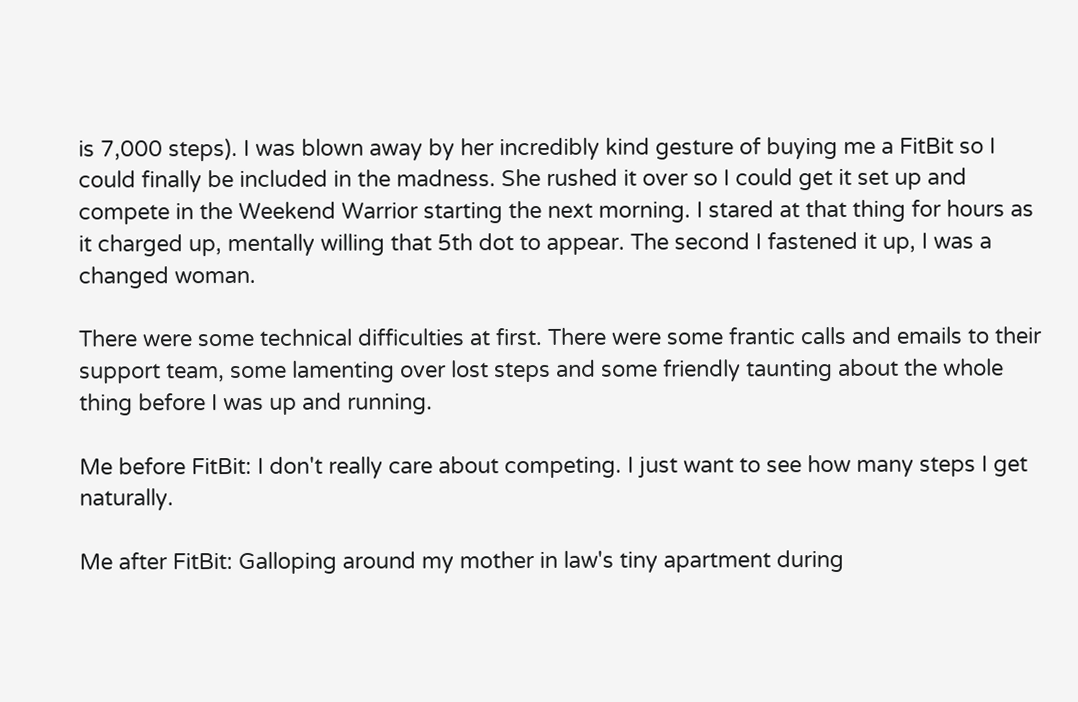is 7,000 steps). I was blown away by her incredibly kind gesture of buying me a FitBit so I could finally be included in the madness. She rushed it over so I could get it set up and compete in the Weekend Warrior starting the next morning. I stared at that thing for hours as it charged up, mentally willing that 5th dot to appear. The second I fastened it up, I was a changed woman.

There were some technical difficulties at first. There were some frantic calls and emails to their support team, some lamenting over lost steps and some friendly taunting about the whole thing before I was up and running.

Me before FitBit: I don't really care about competing. I just want to see how many steps I get naturally.

Me after FitBit: Galloping around my mother in law's tiny apartment during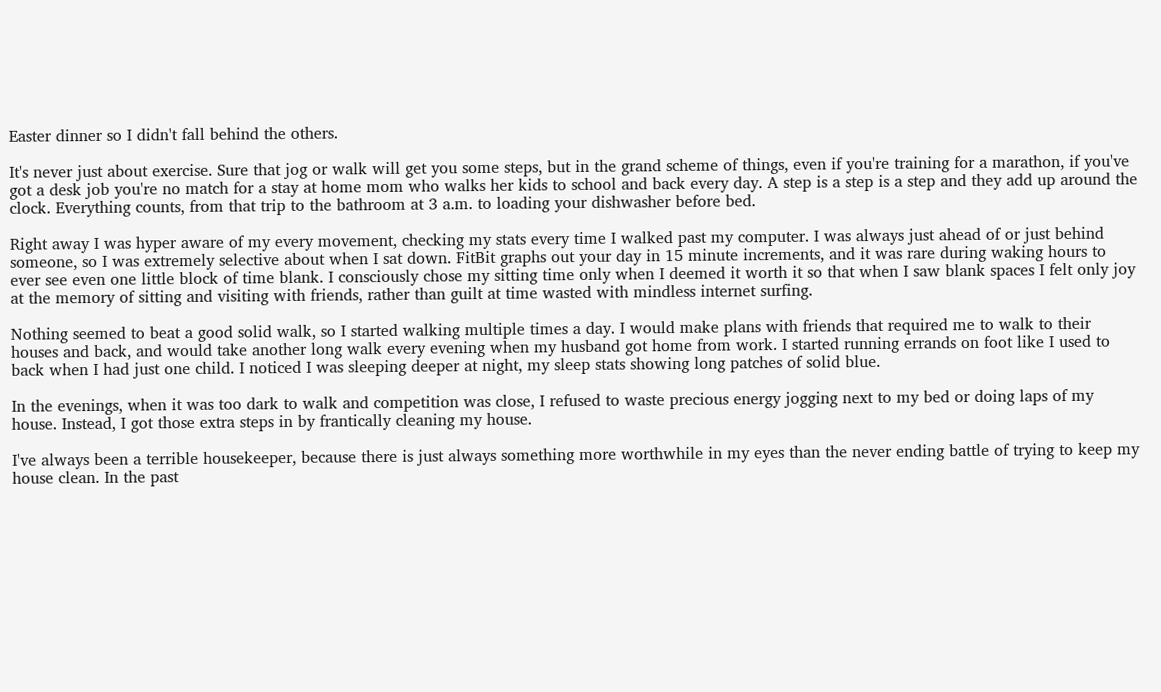Easter dinner so I didn't fall behind the others.

It's never just about exercise. Sure that jog or walk will get you some steps, but in the grand scheme of things, even if you're training for a marathon, if you've got a desk job you're no match for a stay at home mom who walks her kids to school and back every day. A step is a step is a step and they add up around the clock. Everything counts, from that trip to the bathroom at 3 a.m. to loading your dishwasher before bed.

Right away I was hyper aware of my every movement, checking my stats every time I walked past my computer. I was always just ahead of or just behind someone, so I was extremely selective about when I sat down. FitBit graphs out your day in 15 minute increments, and it was rare during waking hours to ever see even one little block of time blank. I consciously chose my sitting time only when I deemed it worth it so that when I saw blank spaces I felt only joy at the memory of sitting and visiting with friends, rather than guilt at time wasted with mindless internet surfing.

Nothing seemed to beat a good solid walk, so I started walking multiple times a day. I would make plans with friends that required me to walk to their houses and back, and would take another long walk every evening when my husband got home from work. I started running errands on foot like I used to back when I had just one child. I noticed I was sleeping deeper at night, my sleep stats showing long patches of solid blue.

In the evenings, when it was too dark to walk and competition was close, I refused to waste precious energy jogging next to my bed or doing laps of my house. Instead, I got those extra steps in by frantically cleaning my house.

I've always been a terrible housekeeper, because there is just always something more worthwhile in my eyes than the never ending battle of trying to keep my house clean. In the past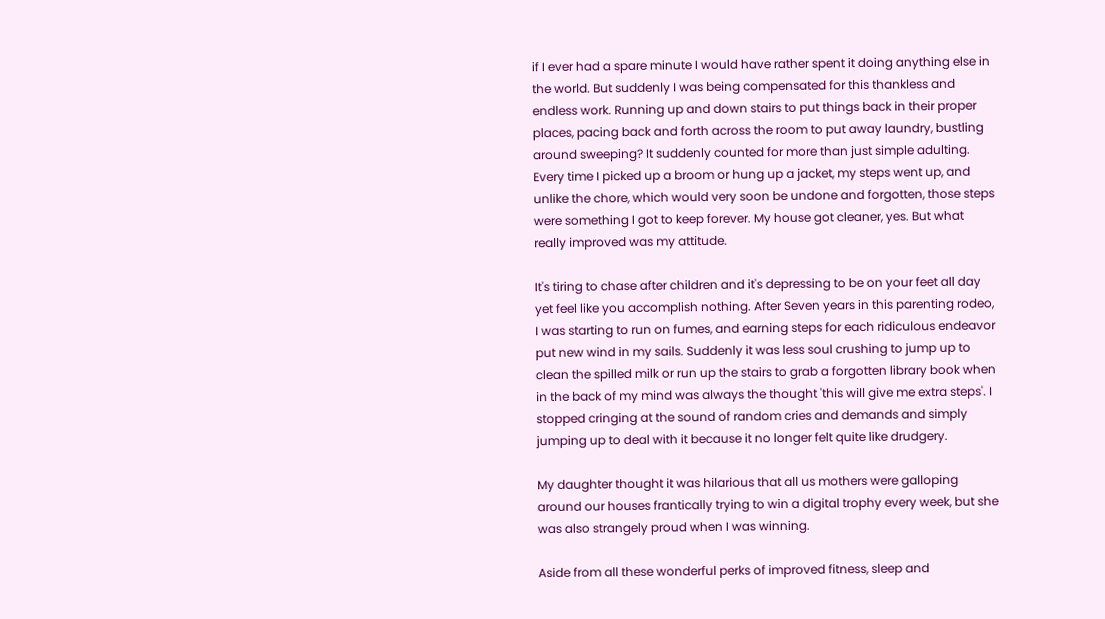if I ever had a spare minute I would have rather spent it doing anything else in the world. But suddenly I was being compensated for this thankless and endless work. Running up and down stairs to put things back in their proper places, pacing back and forth across the room to put away laundry, bustling around sweeping? It suddenly counted for more than just simple adulting. Every time I picked up a broom or hung up a jacket, my steps went up, and unlike the chore, which would very soon be undone and forgotten, those steps were something I got to keep forever. My house got cleaner, yes. But what really improved was my attitude.

It's tiring to chase after children and it's depressing to be on your feet all day yet feel like you accomplish nothing. After Seven years in this parenting rodeo, I was starting to run on fumes, and earning steps for each ridiculous endeavor put new wind in my sails. Suddenly it was less soul crushing to jump up to clean the spilled milk or run up the stairs to grab a forgotten library book when in the back of my mind was always the thought 'this will give me extra steps'. I stopped cringing at the sound of random cries and demands and simply jumping up to deal with it because it no longer felt quite like drudgery.

My daughter thought it was hilarious that all us mothers were galloping around our houses frantically trying to win a digital trophy every week, but she was also strangely proud when I was winning.

Aside from all these wonderful perks of improved fitness, sleep and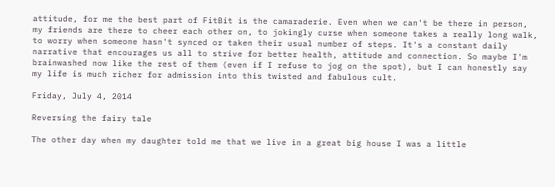attitude, for me the best part of FitBit is the camaraderie. Even when we can't be there in person, my friends are there to cheer each other on, to jokingly curse when someone takes a really long walk, to worry when someone hasn't synced or taken their usual number of steps. It's a constant daily narrative that encourages us all to strive for better health, attitude and connection. So maybe I'm brainwashed now like the rest of them (even if I refuse to jog on the spot), but I can honestly say my life is much richer for admission into this twisted and fabulous cult.

Friday, July 4, 2014

Reversing the fairy tale

The other day when my daughter told me that we live in a great big house I was a little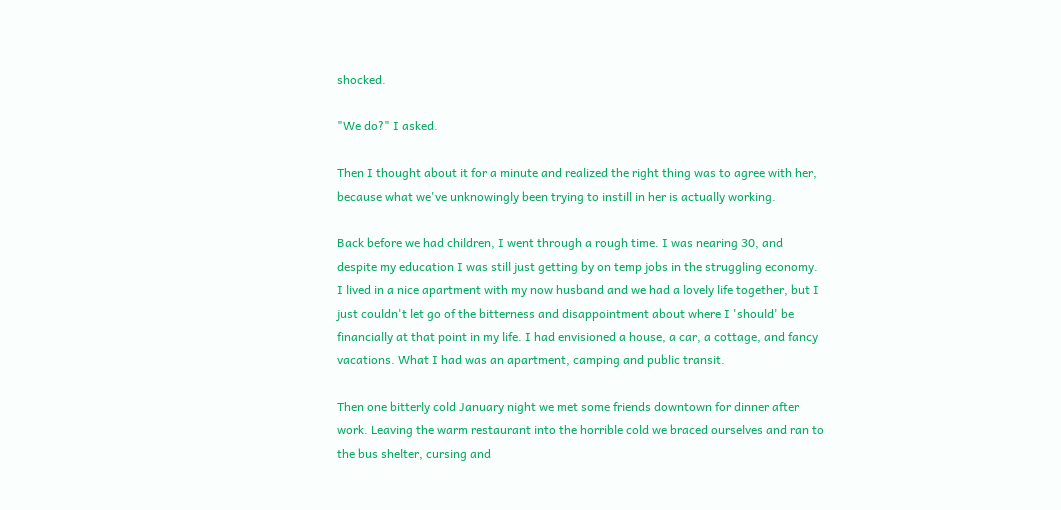shocked.

"We do?" I asked.

Then I thought about it for a minute and realized the right thing was to agree with her, because what we've unknowingly been trying to instill in her is actually working.

Back before we had children, I went through a rough time. I was nearing 30, and despite my education I was still just getting by on temp jobs in the struggling economy. I lived in a nice apartment with my now husband and we had a lovely life together, but I just couldn't let go of the bitterness and disappointment about where I 'should' be financially at that point in my life. I had envisioned a house, a car, a cottage, and fancy vacations. What I had was an apartment, camping and public transit.

Then one bitterly cold January night we met some friends downtown for dinner after work. Leaving the warm restaurant into the horrible cold we braced ourselves and ran to the bus shelter, cursing and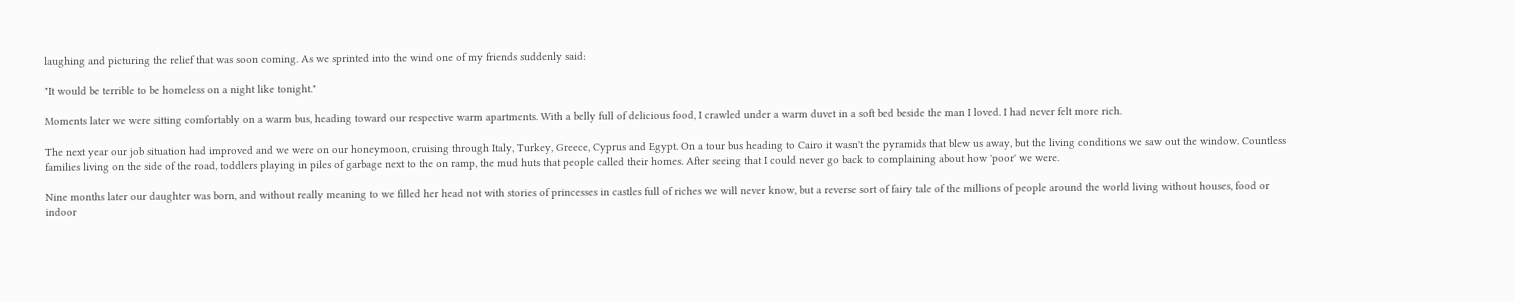laughing and picturing the relief that was soon coming. As we sprinted into the wind one of my friends suddenly said:

"It would be terrible to be homeless on a night like tonight."

Moments later we were sitting comfortably on a warm bus, heading toward our respective warm apartments. With a belly full of delicious food, I crawled under a warm duvet in a soft bed beside the man I loved. I had never felt more rich.

The next year our job situation had improved and we were on our honeymoon, cruising through Italy, Turkey, Greece, Cyprus and Egypt. On a tour bus heading to Cairo it wasn't the pyramids that blew us away, but the living conditions we saw out the window. Countless families living on the side of the road, toddlers playing in piles of garbage next to the on ramp, the mud huts that people called their homes. After seeing that I could never go back to complaining about how 'poor' we were.

Nine months later our daughter was born, and without really meaning to we filled her head not with stories of princesses in castles full of riches we will never know, but a reverse sort of fairy tale of the millions of people around the world living without houses, food or indoor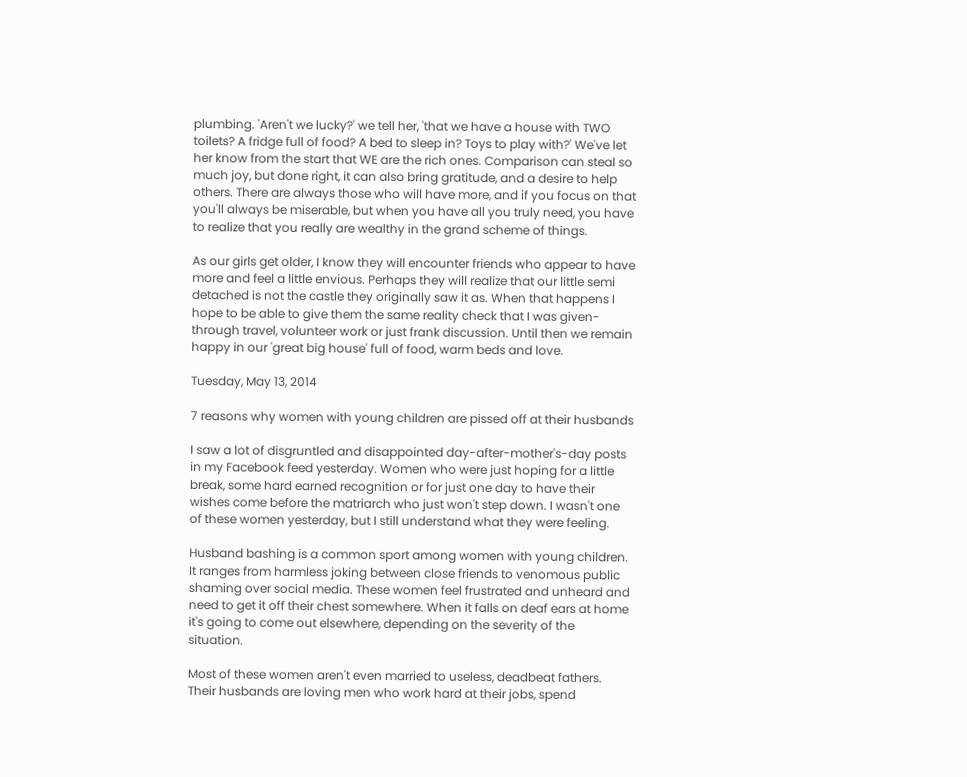plumbing. 'Aren't we lucky?' we tell her, 'that we have a house with TWO toilets? A fridge full of food? A bed to sleep in? Toys to play with?' We've let her know from the start that WE are the rich ones. Comparison can steal so much joy, but done right, it can also bring gratitude, and a desire to help others. There are always those who will have more, and if you focus on that you'll always be miserable, but when you have all you truly need, you have to realize that you really are wealthy in the grand scheme of things.

As our girls get older, I know they will encounter friends who appear to have more and feel a little envious. Perhaps they will realize that our little semi detached is not the castle they originally saw it as. When that happens I hope to be able to give them the same reality check that I was given- through travel, volunteer work or just frank discussion. Until then we remain happy in our 'great big house' full of food, warm beds and love.

Tuesday, May 13, 2014

7 reasons why women with young children are pissed off at their husbands

I saw a lot of disgruntled and disappointed day-after-mother's-day posts in my Facebook feed yesterday. Women who were just hoping for a little break, some hard earned recognition or for just one day to have their wishes come before the matriarch who just won't step down. I wasn't one of these women yesterday, but I still understand what they were feeling.

Husband bashing is a common sport among women with young children. It ranges from harmless joking between close friends to venomous public shaming over social media. These women feel frustrated and unheard and need to get it off their chest somewhere. When it falls on deaf ears at home it's going to come out elsewhere, depending on the severity of the situation.

Most of these women aren't even married to useless, deadbeat fathers. Their husbands are loving men who work hard at their jobs, spend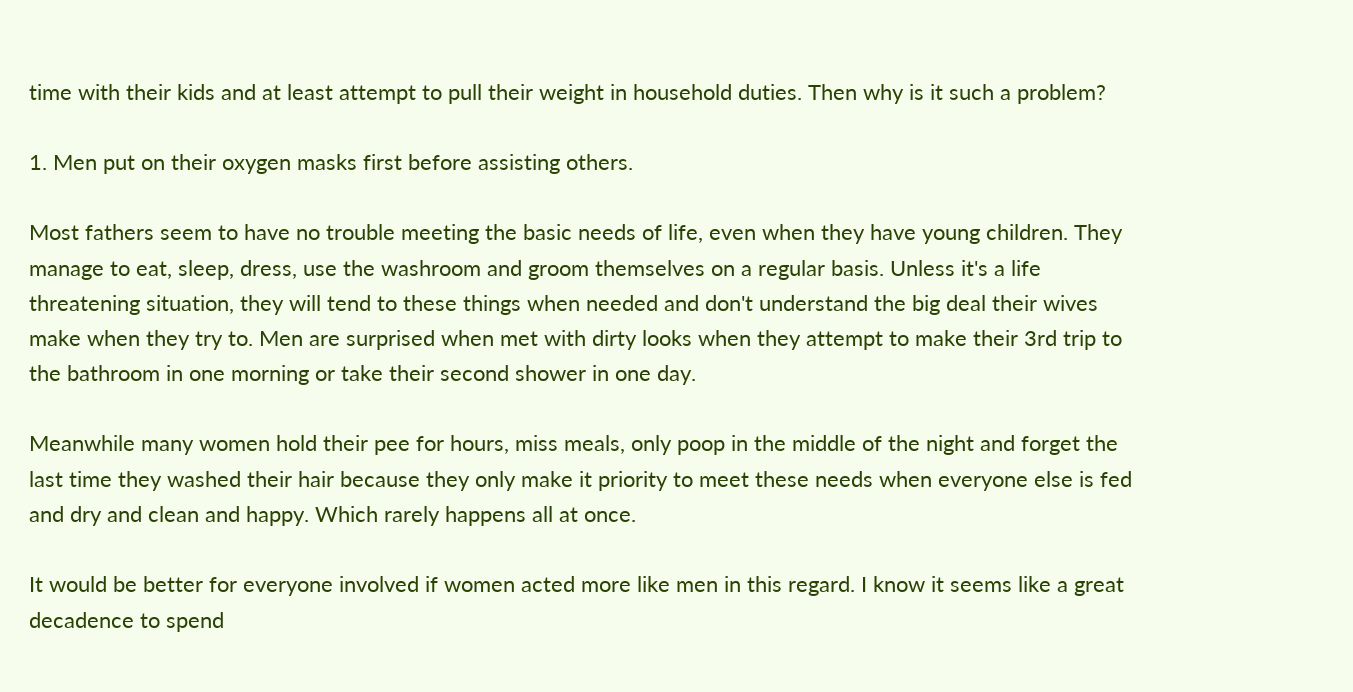time with their kids and at least attempt to pull their weight in household duties. Then why is it such a problem?

1. Men put on their oxygen masks first before assisting others.

Most fathers seem to have no trouble meeting the basic needs of life, even when they have young children. They manage to eat, sleep, dress, use the washroom and groom themselves on a regular basis. Unless it's a life threatening situation, they will tend to these things when needed and don't understand the big deal their wives make when they try to. Men are surprised when met with dirty looks when they attempt to make their 3rd trip to the bathroom in one morning or take their second shower in one day.

Meanwhile many women hold their pee for hours, miss meals, only poop in the middle of the night and forget the last time they washed their hair because they only make it priority to meet these needs when everyone else is fed and dry and clean and happy. Which rarely happens all at once.

It would be better for everyone involved if women acted more like men in this regard. I know it seems like a great decadence to spend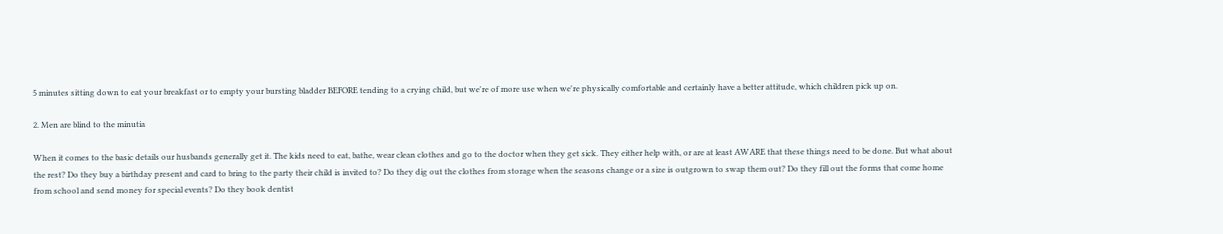5 minutes sitting down to eat your breakfast or to empty your bursting bladder BEFORE tending to a crying child, but we're of more use when we're physically comfortable and certainly have a better attitude, which children pick up on.

2. Men are blind to the minutia

When it comes to the basic details our husbands generally get it. The kids need to eat, bathe, wear clean clothes and go to the doctor when they get sick. They either help with, or are at least AWARE that these things need to be done. But what about the rest? Do they buy a birthday present and card to bring to the party their child is invited to? Do they dig out the clothes from storage when the seasons change or a size is outgrown to swap them out? Do they fill out the forms that come home from school and send money for special events? Do they book dentist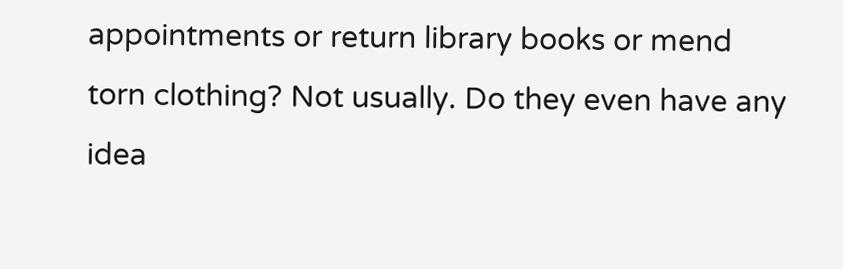appointments or return library books or mend torn clothing? Not usually. Do they even have any idea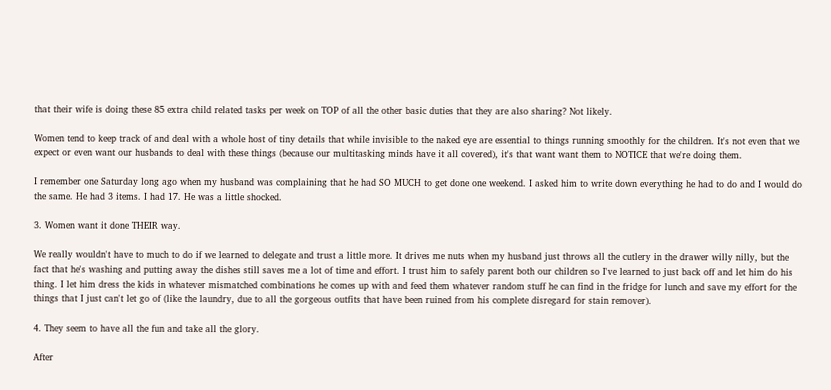that their wife is doing these 85 extra child related tasks per week on TOP of all the other basic duties that they are also sharing? Not likely.

Women tend to keep track of and deal with a whole host of tiny details that while invisible to the naked eye are essential to things running smoothly for the children. It's not even that we expect or even want our husbands to deal with these things (because our multitasking minds have it all covered), it's that want want them to NOTICE that we're doing them.

I remember one Saturday long ago when my husband was complaining that he had SO MUCH to get done one weekend. I asked him to write down everything he had to do and I would do the same. He had 3 items. I had 17. He was a little shocked.

3. Women want it done THEIR way.

We really wouldn't have to much to do if we learned to delegate and trust a little more. It drives me nuts when my husband just throws all the cutlery in the drawer willy nilly, but the fact that he's washing and putting away the dishes still saves me a lot of time and effort. I trust him to safely parent both our children so I've learned to just back off and let him do his thing. I let him dress the kids in whatever mismatched combinations he comes up with and feed them whatever random stuff he can find in the fridge for lunch and save my effort for the things that I just can't let go of (like the laundry, due to all the gorgeous outfits that have been ruined from his complete disregard for stain remover).

4. They seem to have all the fun and take all the glory.

After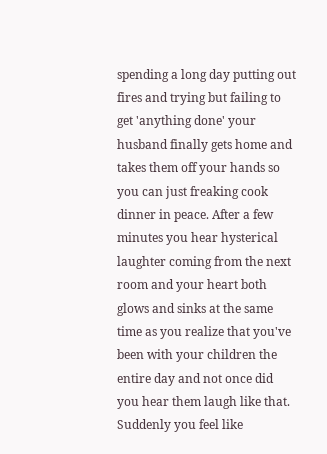spending a long day putting out fires and trying but failing to get 'anything done' your husband finally gets home and takes them off your hands so you can just freaking cook dinner in peace. After a few minutes you hear hysterical laughter coming from the next room and your heart both glows and sinks at the same time as you realize that you've been with your children the entire day and not once did you hear them laugh like that. Suddenly you feel like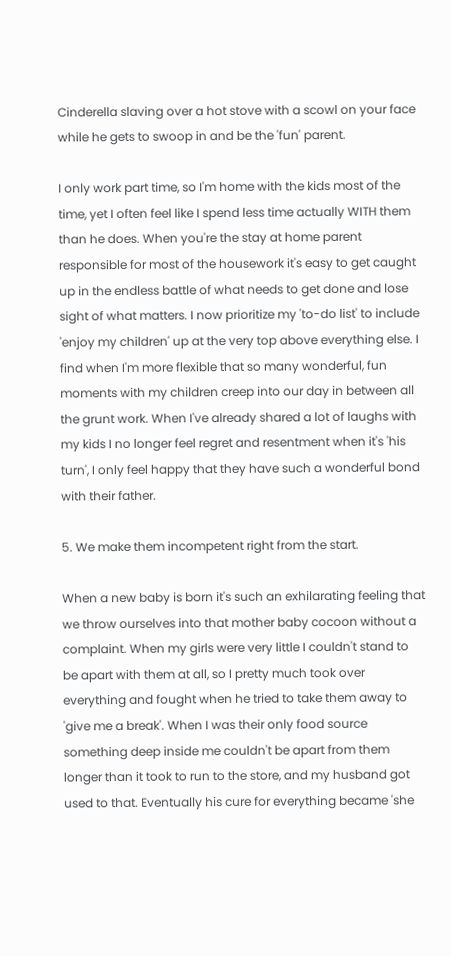Cinderella slaving over a hot stove with a scowl on your face while he gets to swoop in and be the 'fun' parent.

I only work part time, so I'm home with the kids most of the time, yet I often feel like I spend less time actually WITH them than he does. When you're the stay at home parent responsible for most of the housework it's easy to get caught up in the endless battle of what needs to get done and lose sight of what matters. I now prioritize my 'to-do list' to include 'enjoy my children' up at the very top above everything else. I find when I'm more flexible that so many wonderful, fun moments with my children creep into our day in between all the grunt work. When I've already shared a lot of laughs with my kids I no longer feel regret and resentment when it's 'his turn', I only feel happy that they have such a wonderful bond with their father.

5. We make them incompetent right from the start.

When a new baby is born it's such an exhilarating feeling that we throw ourselves into that mother baby cocoon without a complaint. When my girls were very little I couldn't stand to be apart with them at all, so I pretty much took over everything and fought when he tried to take them away to 'give me a break'. When I was their only food source something deep inside me couldn't be apart from them longer than it took to run to the store, and my husband got used to that. Eventually his cure for everything became 'she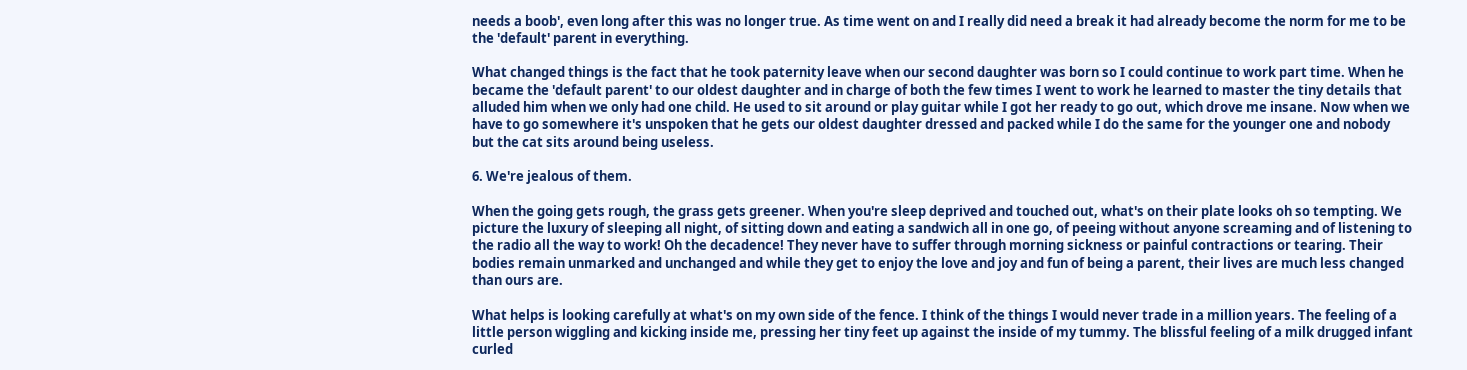needs a boob', even long after this was no longer true. As time went on and I really did need a break it had already become the norm for me to be the 'default' parent in everything.

What changed things is the fact that he took paternity leave when our second daughter was born so I could continue to work part time. When he became the 'default parent' to our oldest daughter and in charge of both the few times I went to work he learned to master the tiny details that alluded him when we only had one child. He used to sit around or play guitar while I got her ready to go out, which drove me insane. Now when we have to go somewhere it's unspoken that he gets our oldest daughter dressed and packed while I do the same for the younger one and nobody but the cat sits around being useless.

6. We're jealous of them.

When the going gets rough, the grass gets greener. When you're sleep deprived and touched out, what's on their plate looks oh so tempting. We picture the luxury of sleeping all night, of sitting down and eating a sandwich all in one go, of peeing without anyone screaming and of listening to the radio all the way to work! Oh the decadence! They never have to suffer through morning sickness or painful contractions or tearing. Their bodies remain unmarked and unchanged and while they get to enjoy the love and joy and fun of being a parent, their lives are much less changed than ours are.

What helps is looking carefully at what's on my own side of the fence. I think of the things I would never trade in a million years. The feeling of a little person wiggling and kicking inside me, pressing her tiny feet up against the inside of my tummy. The blissful feeling of a milk drugged infant curled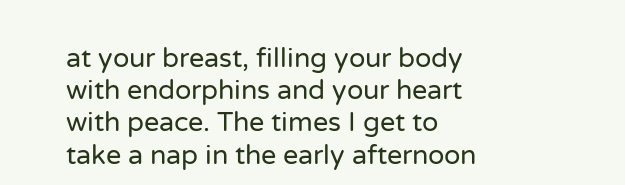at your breast, filling your body with endorphins and your heart with peace. The times I get to take a nap in the early afternoon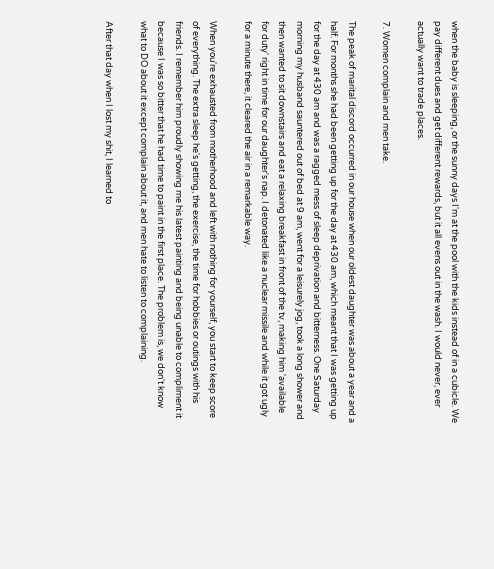when the baby is sleeping, or the sunny days I'm at the pool with the kids instead of in a cubicle. We pay different dues and get different rewards, but it all evens out in the wash. I would never, ever actually want to trade places.

7. Women complain and men take.

The peak of marital discord occurred in our house when our oldest daughter was about a year and a half. For months she had been getting up for the day at 430 am, which meant that I was getting up for the day at 430 am and was a ragged mess of sleep deprivation and bitterness. One Saturday morning my husband sauntered out of bed at 9 am, went for a leisurely jog, took a long shower and then wanted to sit downstairs and eat a relaxing breakfast in front of the tv, making him 'available for duty' right in time for our daughter's nap. I detonated like a nuclear missile and while it got ugly for a minute there, it cleared the air in a remarkable way.

When you're exhausted from motherhood and left with nothing for yourself, you start to keep score of everything. The extra sleep he's getting, the exercise, the time for hobbies or outings with his friends. I remember him proudly showing me his latest painting and being unable to compliment it because I was so bitter that he had time to paint in the first place. The problem is, we don't know what to DO about it except complain about it, and men hate to listen to complaining.

After that day when I lost my shit, I learned to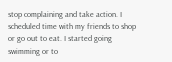stop complaining and take action. I scheduled time with my friends to shop or go out to eat. I started going swimming or to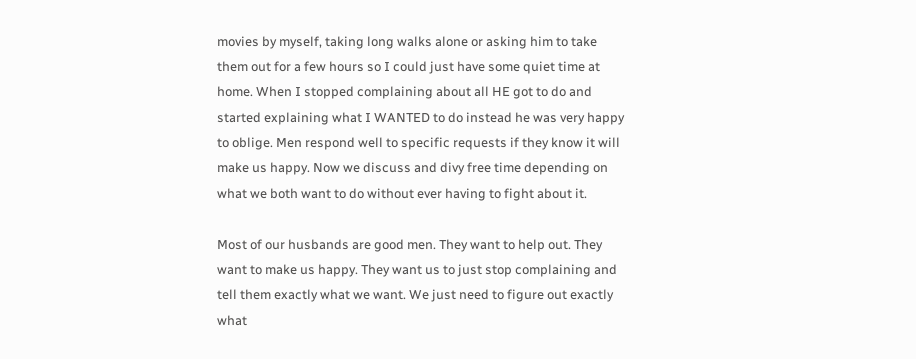movies by myself, taking long walks alone or asking him to take them out for a few hours so I could just have some quiet time at home. When I stopped complaining about all HE got to do and started explaining what I WANTED to do instead he was very happy to oblige. Men respond well to specific requests if they know it will make us happy. Now we discuss and divy free time depending on what we both want to do without ever having to fight about it.

Most of our husbands are good men. They want to help out. They want to make us happy. They want us to just stop complaining and tell them exactly what we want. We just need to figure out exactly what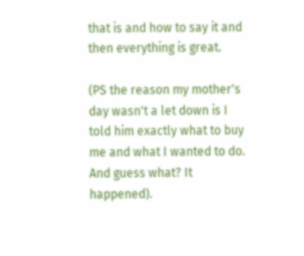that is and how to say it and then everything is great.

(PS the reason my mother's day wasn't a let down is I told him exactly what to buy me and what I wanted to do. And guess what? It happened).